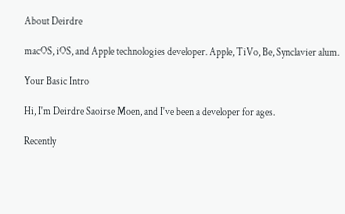About Deirdre

macOS, iOS, and Apple technologies developer. Apple, TiVo, Be, Synclavier alum.

Your Basic Intro

Hi, I'm Deirdre Saoirse Moen, and I've been a developer for ages.

Recently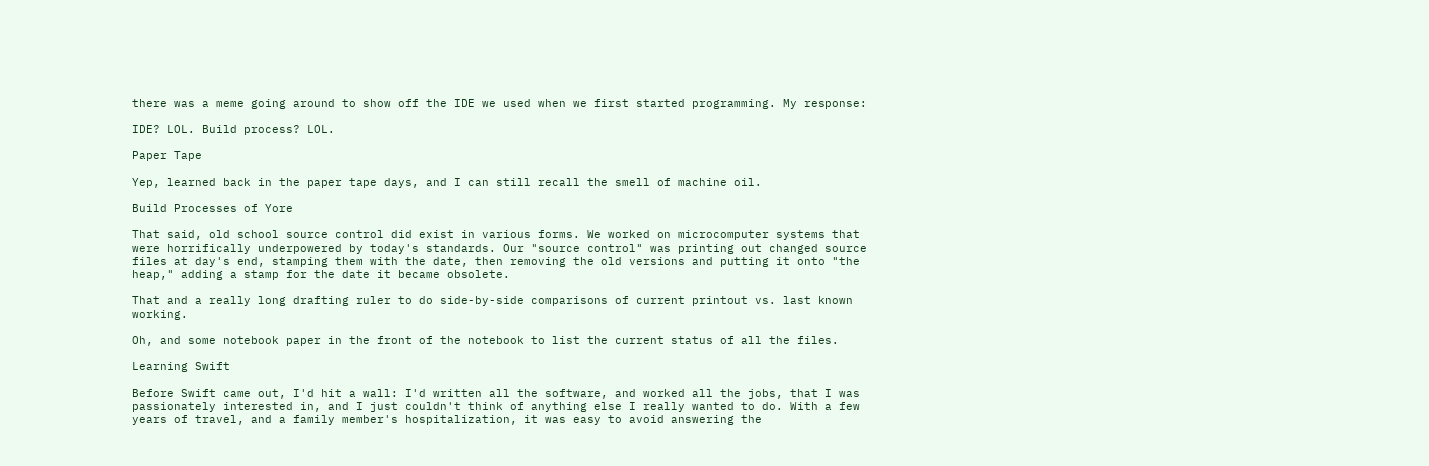there was a meme going around to show off the IDE we used when we first started programming. My response:

IDE? LOL. Build process? LOL.

Paper Tape

Yep, learned back in the paper tape days, and I can still recall the smell of machine oil.

Build Processes of Yore

That said, old school source control did exist in various forms. We worked on microcomputer systems that were horrifically underpowered by today's standards. Our "source control" was printing out changed source files at day's end, stamping them with the date, then removing the old versions and putting it onto "the heap," adding a stamp for the date it became obsolete.

That and a really long drafting ruler to do side-by-side comparisons of current printout vs. last known working.

Oh, and some notebook paper in the front of the notebook to list the current status of all the files.

Learning Swift

Before Swift came out, I'd hit a wall: I'd written all the software, and worked all the jobs, that I was passionately interested in, and I just couldn't think of anything else I really wanted to do. With a few years of travel, and a family member's hospitalization, it was easy to avoid answering the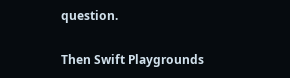question.

Then Swift Playgrounds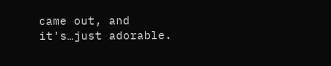came out, and it's…just adorable.